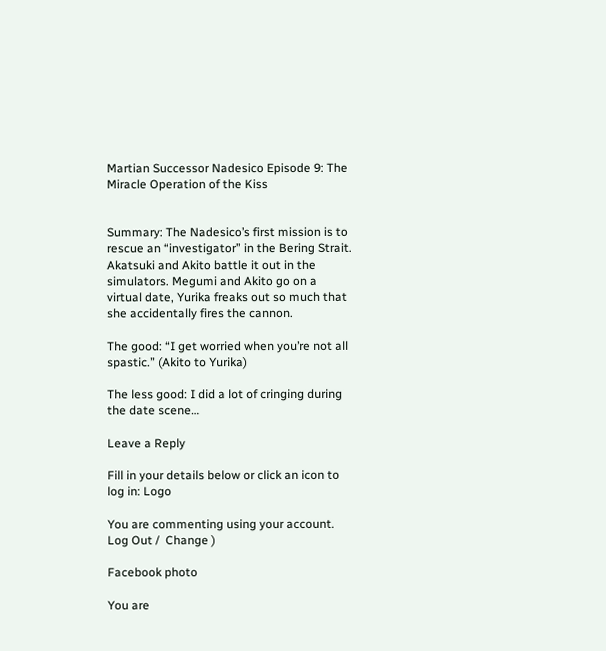Martian Successor Nadesico Episode 9: The Miracle Operation of the Kiss


Summary: The Nadesico’s first mission is to rescue an “investigator” in the Bering Strait. Akatsuki and Akito battle it out in the simulators. Megumi and Akito go on a virtual date, Yurika freaks out so much that she accidentally fires the cannon.

The good: “I get worried when you’re not all spastic.” (Akito to Yurika)

The less good: I did a lot of cringing during the date scene…

Leave a Reply

Fill in your details below or click an icon to log in: Logo

You are commenting using your account. Log Out /  Change )

Facebook photo

You are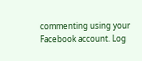commenting using your Facebook account. Log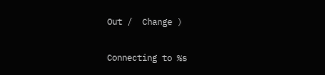Out /  Change )

Connecting to %s